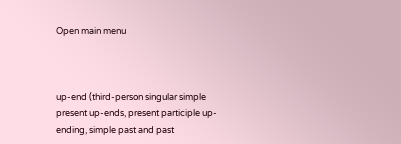Open main menu



up-end (third-person singular simple present up-ends, present participle up-ending, simple past and past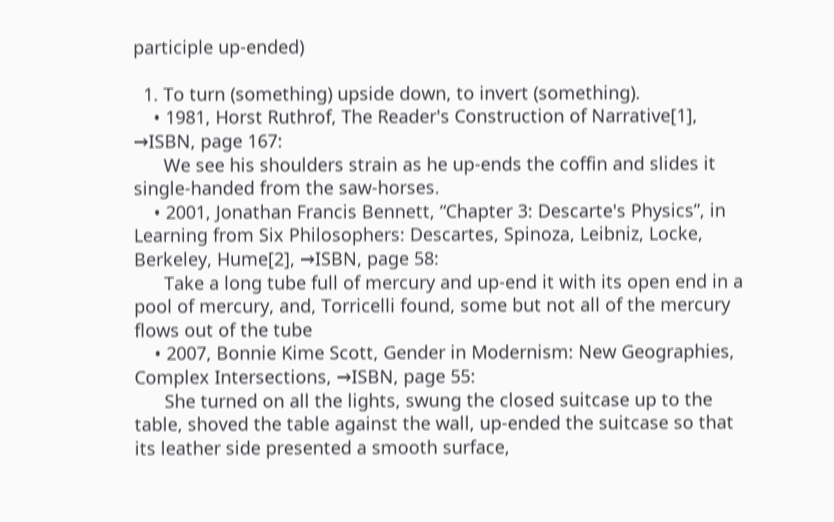participle up-ended)

  1. To turn (something) upside down, to invert (something).
    • 1981, Horst Ruthrof, The Reader's Construction of Narrative[1], →ISBN, page 167:
      We see his shoulders strain as he up-ends the coffin and slides it single-handed from the saw-horses.
    • 2001, Jonathan Francis Bennett, “Chapter 3: Descarte's Physics”, in Learning from Six Philosophers: Descartes, Spinoza, Leibniz, Locke, Berkeley, Hume[2], →ISBN, page 58:
      Take a long tube full of mercury and up-end it with its open end in a pool of mercury, and, Torricelli found, some but not all of the mercury flows out of the tube
    • 2007, Bonnie Kime Scott, Gender in Modernism: New Geographies, Complex Intersections, →ISBN, page 55:
      She turned on all the lights, swung the closed suitcase up to the table, shoved the table against the wall, up-ended the suitcase so that its leather side presented a smooth surface,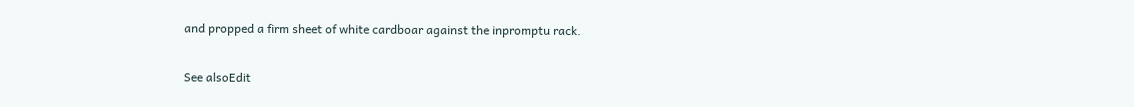and propped a firm sheet of white cardboar against the inpromptu rack.

See alsoEdit